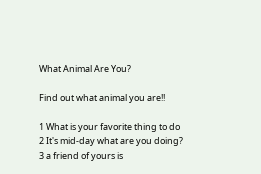What Animal Are You?

Find out what animal you are!!

1 What is your favorite thing to do
2 It's mid-day what are you doing?
3 a friend of yours is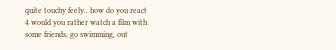quite touchy feely.. how do you react
4 would you rather watch a film with some friends, go swimming, out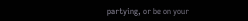partying, or be on your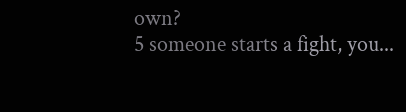own?
5 someone starts a fight, you...